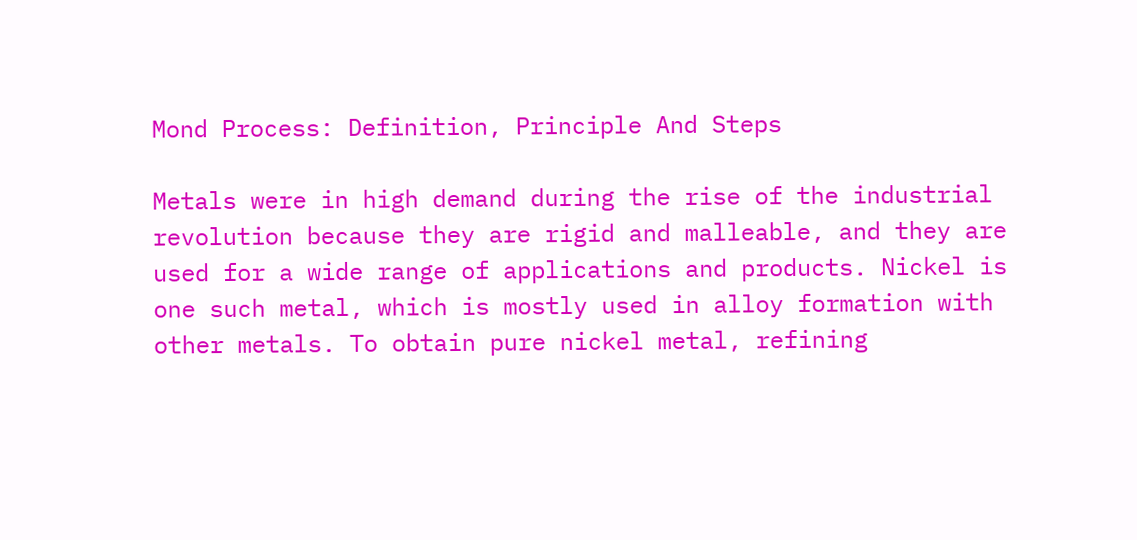Mond Process: Definition, Principle And Steps

Metals were in high demand during the rise of the industrial revolution because they are rigid and malleable, and they are used for a wide range of applications and products. Nickel is one such metal, which is mostly used in alloy formation with other metals. To obtain pure nickel metal, refining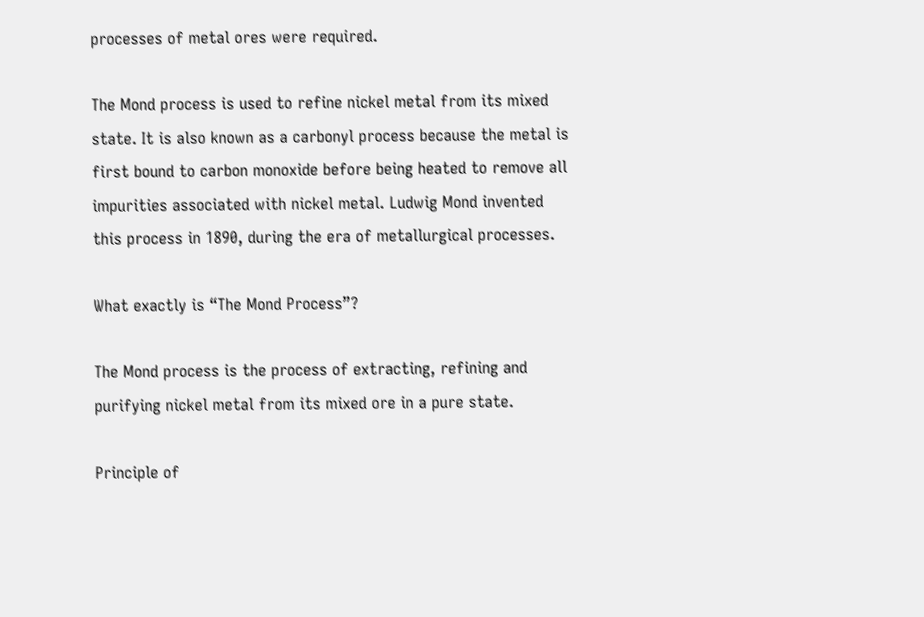processes of metal ores were required.

The Mond process is used to refine nickel metal from its mixed state. It is also known as a carbonyl process because the metal is first bound to carbon monoxide before being heated to remove all impurities associated with nickel metal. Ludwig Mond invented this process in 1890, during the era of metallurgical processes.

What exactly is “The Mond Process”?

The Mond process is the process of extracting, refining and purifying nickel metal from its mixed ore in a pure state.

Principle of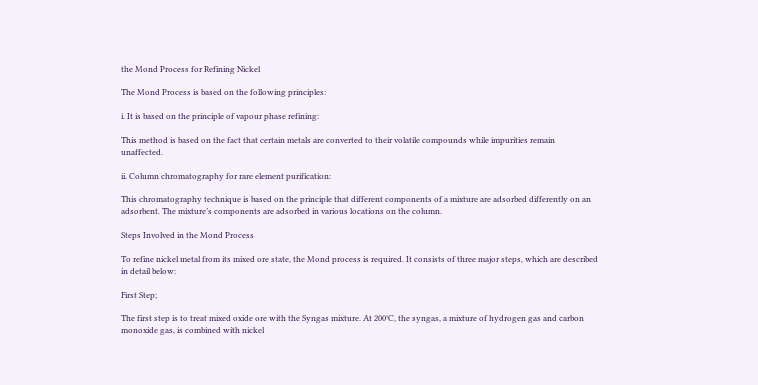the Mond Process for Refining Nickel

The Mond Process is based on the following principles:

i. It is based on the principle of vapour phase refining:

This method is based on the fact that certain metals are converted to their volatile compounds while impurities remain unaffected.

ii. Column chromatography for rare element purification:

This chromatography technique is based on the principle that different components of a mixture are adsorbed differently on an adsorbent. The mixture’s components are adsorbed in various locations on the column.

Steps Involved in the Mond Process

To refine nickel metal from its mixed ore state, the Mond process is required. It consists of three major steps, which are described in detail below:

First Step;

The first step is to treat mixed oxide ore with the Syngas mixture. At 200°C, the syngas, a mixture of hydrogen gas and carbon monoxide gas, is combined with nickel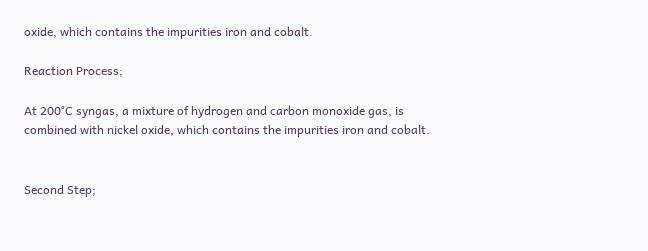oxide, which contains the impurities iron and cobalt.

Reaction Process;

At 200°C syngas, a mixture of hydrogen and carbon monoxide gas, is combined with nickel oxide, which contains the impurities iron and cobalt.


Second Step;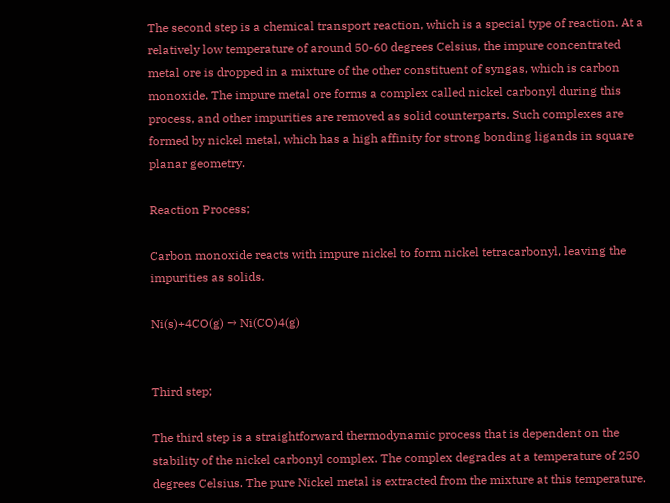The second step is a chemical transport reaction, which is a special type of reaction. At a relatively low temperature of around 50-60 degrees Celsius, the impure concentrated metal ore is dropped in a mixture of the other constituent of syngas, which is carbon monoxide. The impure metal ore forms a complex called nickel carbonyl during this process, and other impurities are removed as solid counterparts. Such complexes are formed by nickel metal, which has a high affinity for strong bonding ligands in square planar geometry.

Reaction Process;

Carbon monoxide reacts with impure nickel to form nickel tetracarbonyl, leaving the impurities as solids.

Ni(s)+4CO(g) → Ni(CO)4(g)


Third step;

The third step is a straightforward thermodynamic process that is dependent on the stability of the nickel carbonyl complex. The complex degrades at a temperature of 250 degrees Celsius. The pure Nickel metal is extracted from the mixture at this temperature.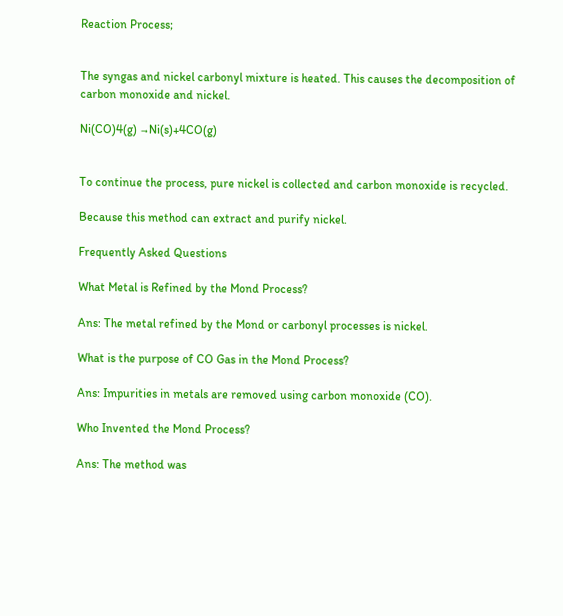Reaction Process;


The syngas and nickel carbonyl mixture is heated. This causes the decomposition of carbon monoxide and nickel.

Ni(CO)4(g) →Ni(s)+4CO(g)


To continue the process, pure nickel is collected and carbon monoxide is recycled.

Because this method can extract and purify nickel.

Frequently Asked Questions

What Metal is Refined by the Mond Process?

Ans: The metal refined by the Mond or carbonyl processes is nickel.

What is the purpose of CO Gas in the Mond Process?

Ans: Impurities in metals are removed using carbon monoxide (CO).

Who Invented the Mond Process?

Ans: The method was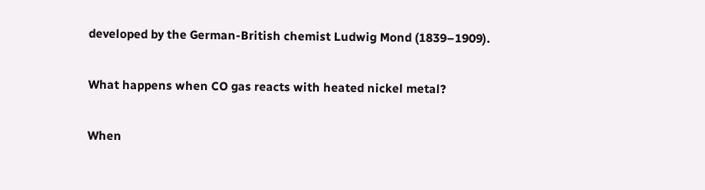developed by the German-British chemist Ludwig Mond (1839–1909).

What happens when CO gas reacts with heated nickel metal?

When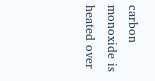carbon monoxide is heated over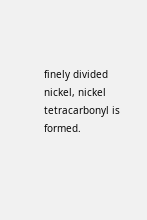finely divided nickel, nickel tetracarbonyl is formed.